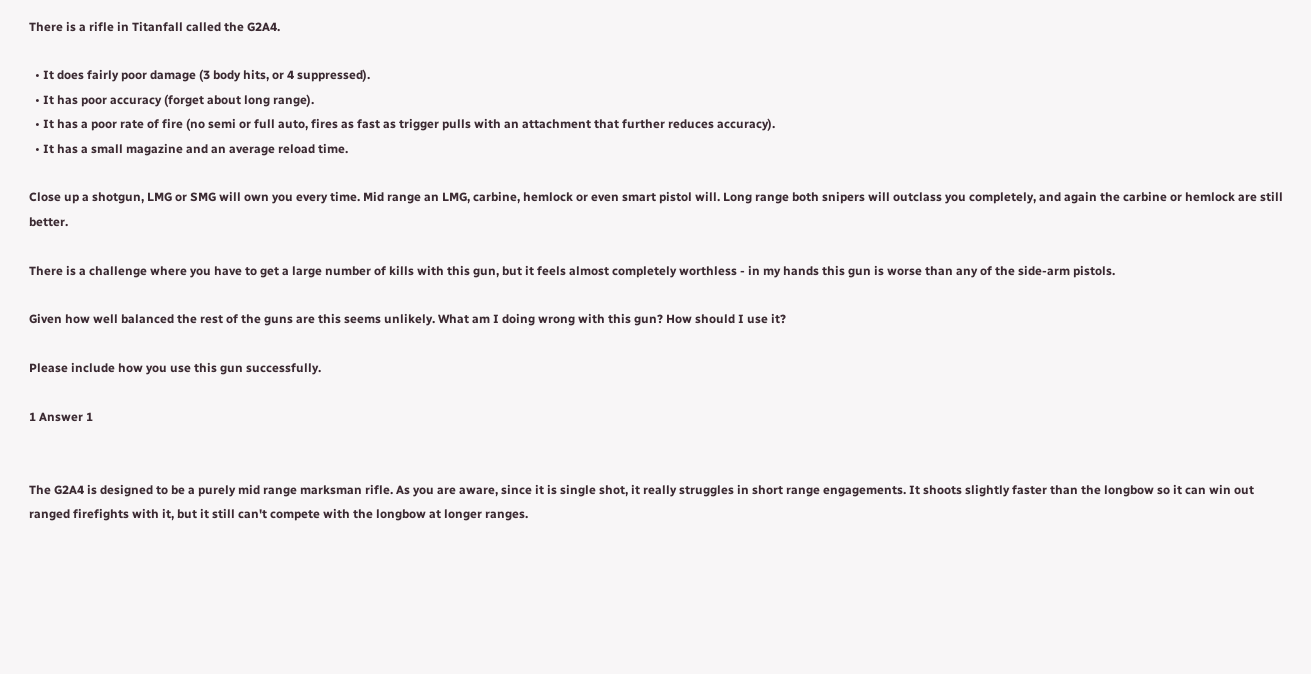There is a rifle in Titanfall called the G2A4.

  • It does fairly poor damage (3 body hits, or 4 suppressed).
  • It has poor accuracy (forget about long range).
  • It has a poor rate of fire (no semi or full auto, fires as fast as trigger pulls with an attachment that further reduces accuracy).
  • It has a small magazine and an average reload time.

Close up a shotgun, LMG or SMG will own you every time. Mid range an LMG, carbine, hemlock or even smart pistol will. Long range both snipers will outclass you completely, and again the carbine or hemlock are still better.

There is a challenge where you have to get a large number of kills with this gun, but it feels almost completely worthless - in my hands this gun is worse than any of the side-arm pistols.

Given how well balanced the rest of the guns are this seems unlikely. What am I doing wrong with this gun? How should I use it?

Please include how you use this gun successfully.

1 Answer 1


The G2A4 is designed to be a purely mid range marksman rifle. As you are aware, since it is single shot, it really struggles in short range engagements. It shoots slightly faster than the longbow so it can win out ranged firefights with it, but it still can't compete with the longbow at longer ranges.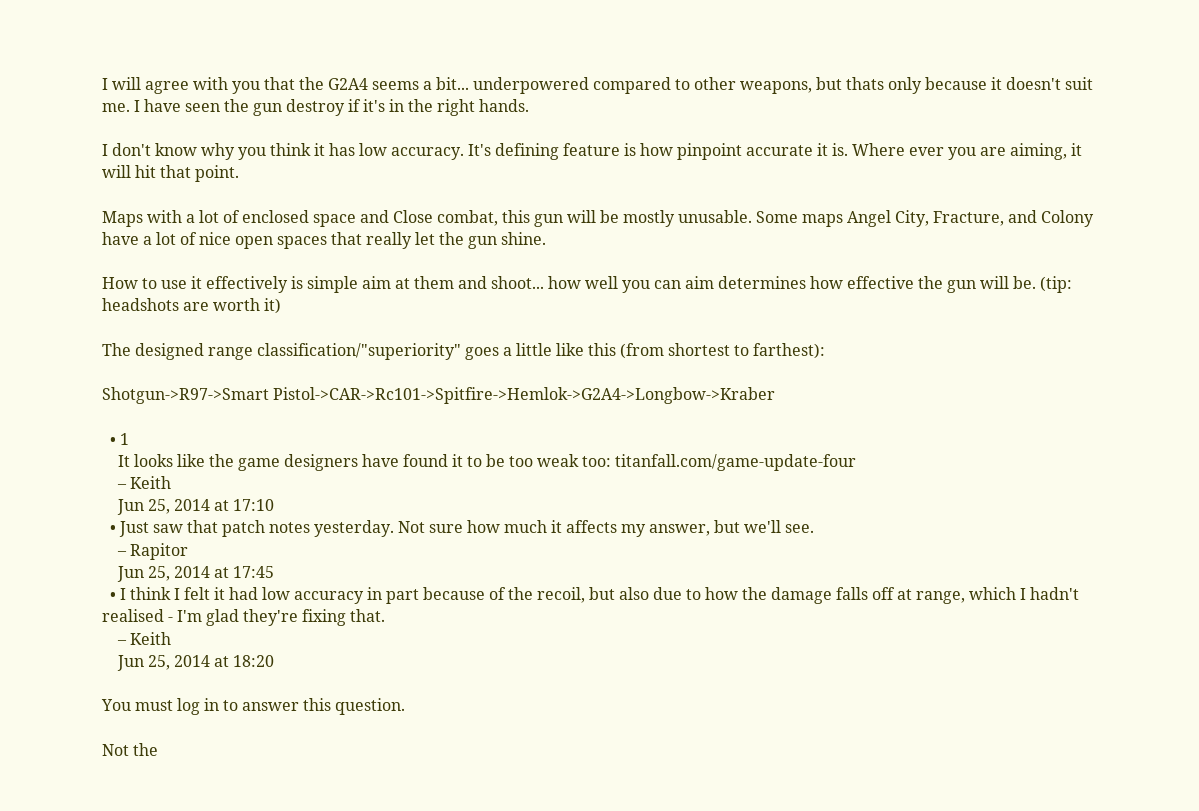I will agree with you that the G2A4 seems a bit... underpowered compared to other weapons, but thats only because it doesn't suit me. I have seen the gun destroy if it's in the right hands.

I don't know why you think it has low accuracy. It's defining feature is how pinpoint accurate it is. Where ever you are aiming, it will hit that point.

Maps with a lot of enclosed space and Close combat, this gun will be mostly unusable. Some maps Angel City, Fracture, and Colony have a lot of nice open spaces that really let the gun shine.

How to use it effectively is simple aim at them and shoot... how well you can aim determines how effective the gun will be. (tip: headshots are worth it)

The designed range classification/"superiority" goes a little like this (from shortest to farthest):

Shotgun->R97->Smart Pistol->CAR->Rc101->Spitfire->Hemlok->G2A4->Longbow->Kraber

  • 1
    It looks like the game designers have found it to be too weak too: titanfall.com/game-update-four
    – Keith
    Jun 25, 2014 at 17:10
  • Just saw that patch notes yesterday. Not sure how much it affects my answer, but we'll see.
    – Rapitor
    Jun 25, 2014 at 17:45
  • I think I felt it had low accuracy in part because of the recoil, but also due to how the damage falls off at range, which I hadn't realised - I'm glad they're fixing that.
    – Keith
    Jun 25, 2014 at 18:20

You must log in to answer this question.

Not the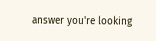answer you're looking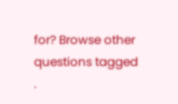for? Browse other questions tagged .